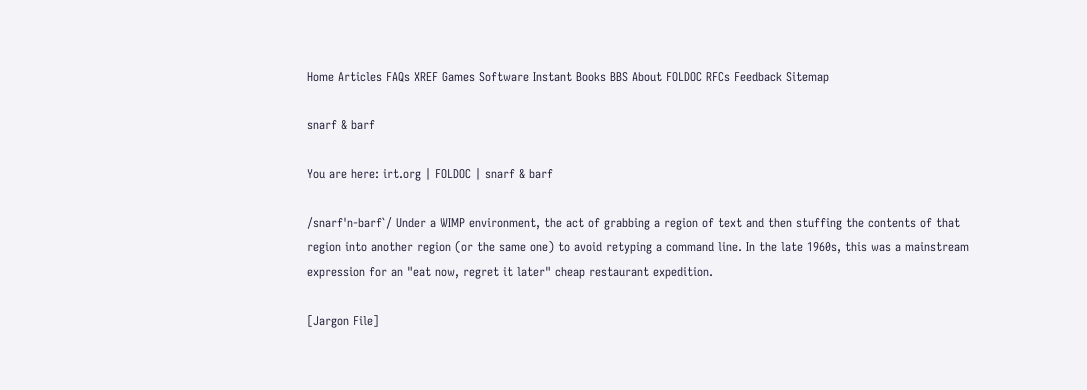Home Articles FAQs XREF Games Software Instant Books BBS About FOLDOC RFCs Feedback Sitemap

snarf & barf

You are here: irt.org | FOLDOC | snarf & barf

/snarf'n-barf`/ Under a WIMP environment, the act of grabbing a region of text and then stuffing the contents of that region into another region (or the same one) to avoid retyping a command line. In the late 1960s, this was a mainstream expression for an "eat now, regret it later" cheap restaurant expedition.

[Jargon File]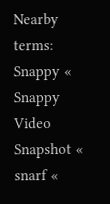Nearby terms: Snappy « Snappy Video Snapshot « snarf «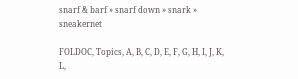snarf & barf » snarf down » snark » sneakernet

FOLDOC, Topics, A, B, C, D, E, F, G, H, I, J, K, L,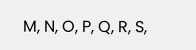M, N, O, P, Q, R, S,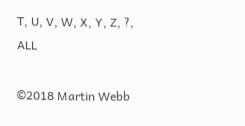T, U, V, W, X, Y, Z, ?, ALL

©2018 Martin Webb